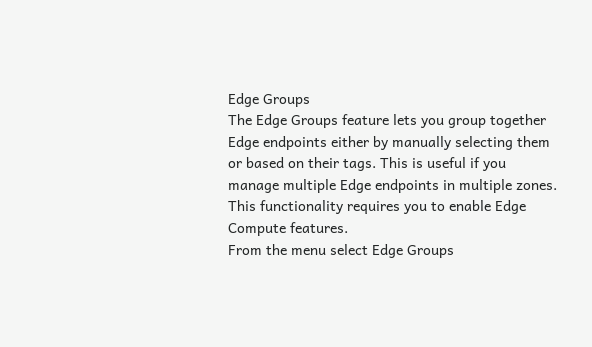Edge Groups
The Edge Groups feature lets you group together Edge endpoints either by manually selecting them or based on their tags. This is useful if you manage multiple Edge endpoints in multiple zones.
This functionality requires you to enable Edge Compute features.
From the menu select Edge Groups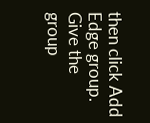then click Add Edge group. Give the group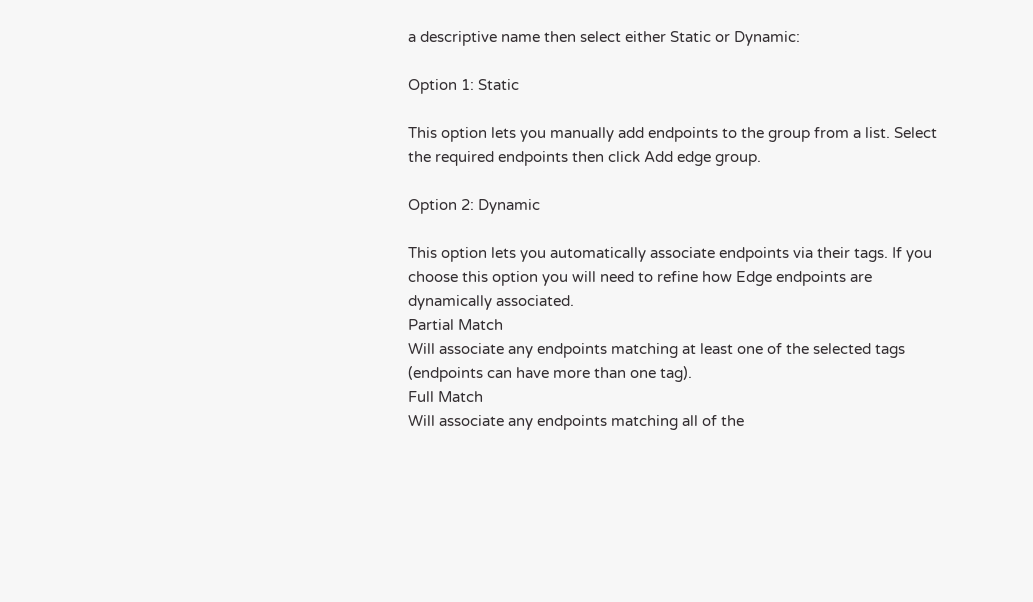a descriptive name then select either Static or Dynamic:

Option 1: Static

This option lets you manually add endpoints to the group from a list. Select the required endpoints then click Add edge group.

Option 2: Dynamic

This option lets you automatically associate endpoints via their tags. If you choose this option you will need to refine how Edge endpoints are dynamically associated.
Partial Match
Will associate any endpoints matching at least one of the selected tags (endpoints can have more than one tag).
Full Match
Will associate any endpoints matching all of the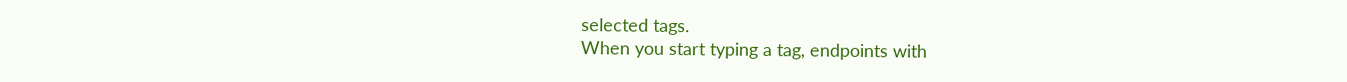selected tags.
When you start typing a tag, endpoints with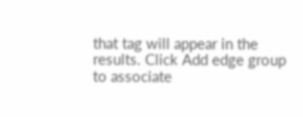that tag will appear in the results. Click Add edge group to associate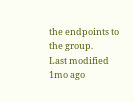the endpoints to the group.
Last modified 1mo ago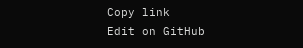Copy link
Edit on GitHub